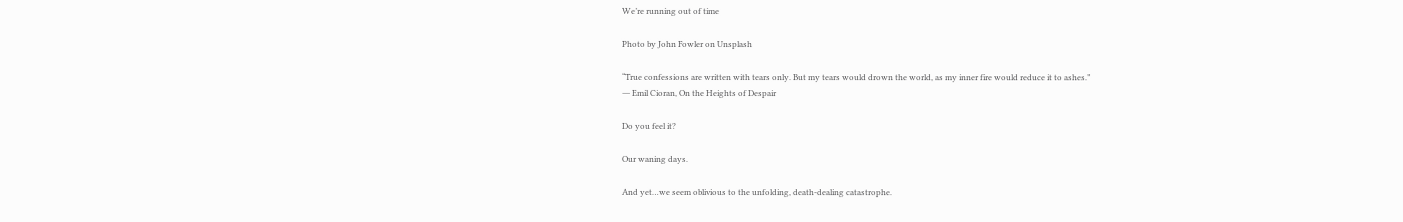We’re running out of time

Photo by John Fowler on Unsplash

“True confessions are written with tears only. But my tears would drown the world, as my inner fire would reduce it to ashes.”
― Emil Cioran, On the Heights of Despair

Do you feel it?

Our waning days.

And yet…we seem oblivious to the unfolding, death-dealing catastrophe.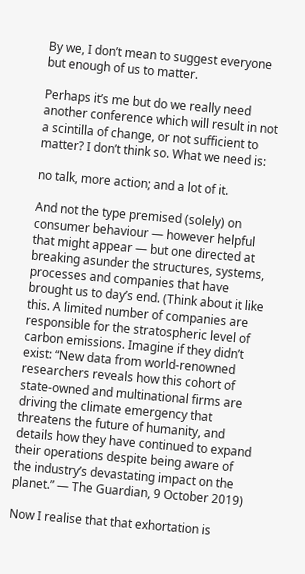By we, I don’t mean to suggest everyone but enough of us to matter.

Perhaps it’s me but do we really need another conference which will result in not a scintilla of change, or not sufficient to matter? I don’t think so. What we need is:

no talk, more action; and a lot of it.

And not the type premised (solely) on consumer behaviour — however helpful that might appear — but one directed at breaking asunder the structures, systems, processes and companies that have brought us to day’s end. (Think about it like this. A limited number of companies are responsible for the stratospheric level of carbon emissions. Imagine if they didn’t exist: “New data from world-renowned researchers reveals how this cohort of state-owned and multinational firms are driving the climate emergency that threatens the future of humanity, and details how they have continued to expand their operations despite being aware of the industry’s devastating impact on the planet.” — The Guardian, 9 October 2019)

Now I realise that that exhortation is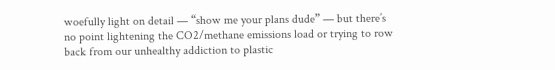woefully light on detail — “show me your plans dude” — but there’s no point lightening the CO2/methane emissions load or trying to row back from our unhealthy addiction to plastic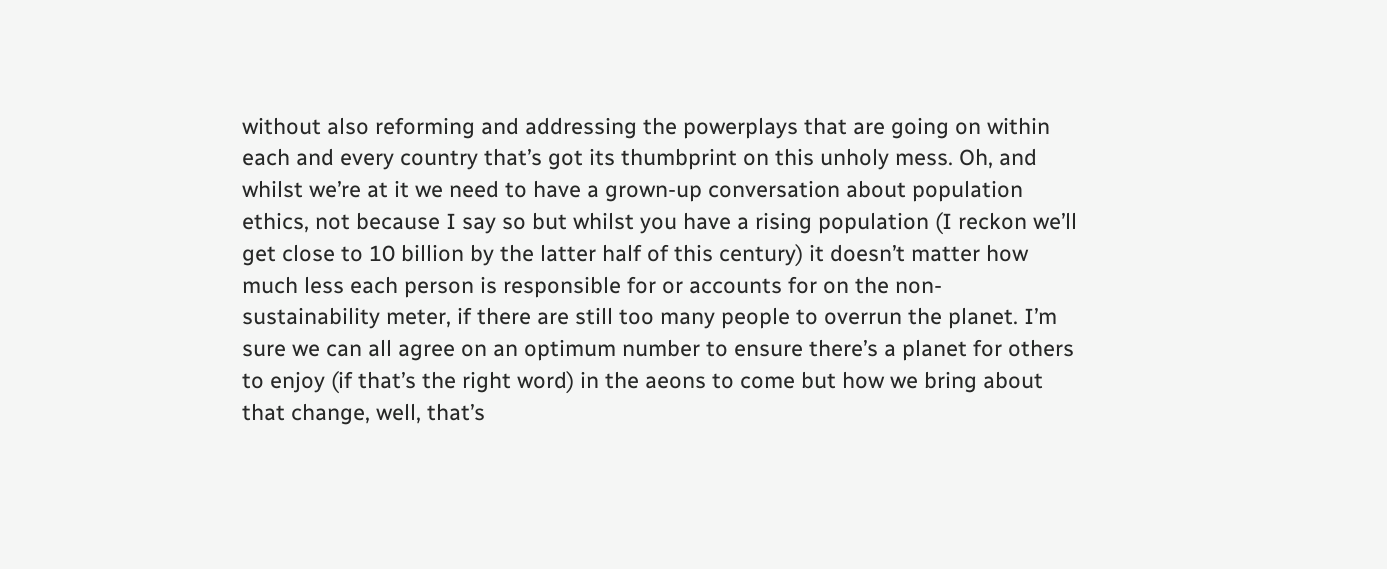without also reforming and addressing the powerplays that are going on within each and every country that’s got its thumbprint on this unholy mess. Oh, and whilst we’re at it we need to have a grown-up conversation about population ethics, not because I say so but whilst you have a rising population (I reckon we’ll get close to 10 billion by the latter half of this century) it doesn’t matter how much less each person is responsible for or accounts for on the non-sustainability meter, if there are still too many people to overrun the planet. I’m sure we can all agree on an optimum number to ensure there’s a planet for others to enjoy (if that’s the right word) in the aeons to come but how we bring about that change, well, that’s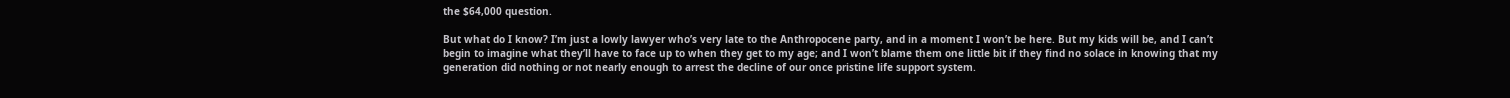the $64,000 question.

But what do I know? I’m just a lowly lawyer who’s very late to the Anthropocene party, and in a moment I won’t be here. But my kids will be, and I can’t begin to imagine what they’ll have to face up to when they get to my age; and I won’t blame them one little bit if they find no solace in knowing that my generation did nothing or not nearly enough to arrest the decline of our once pristine life support system.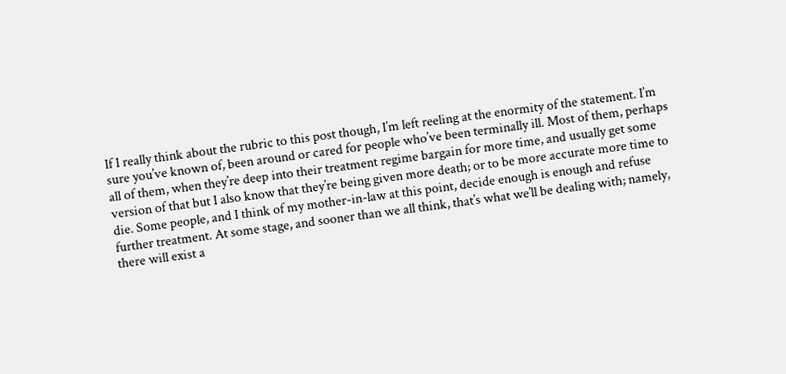If I really think about the rubric to this post though, I’m left reeling at the enormity of the statement. I’m sure you’ve known of, been around or cared for people who’ve been terminally ill. Most of them, perhaps all of them, when they’re deep into their treatment regime bargain for more time, and usually get some version of that but I also know that they’re being given more death; or to be more accurate more time to die. Some people, and I think of my mother-in-law at this point, decide enough is enough and refuse further treatment. At some stage, and sooner than we all think, that’s what we’ll be dealing with; namely, there will exist a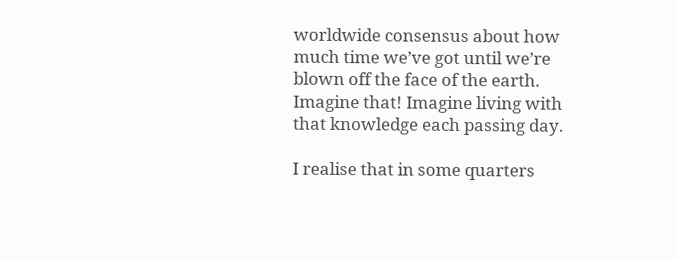worldwide consensus about how much time we’ve got until we’re blown off the face of the earth. Imagine that! Imagine living with that knowledge each passing day.

I realise that in some quarters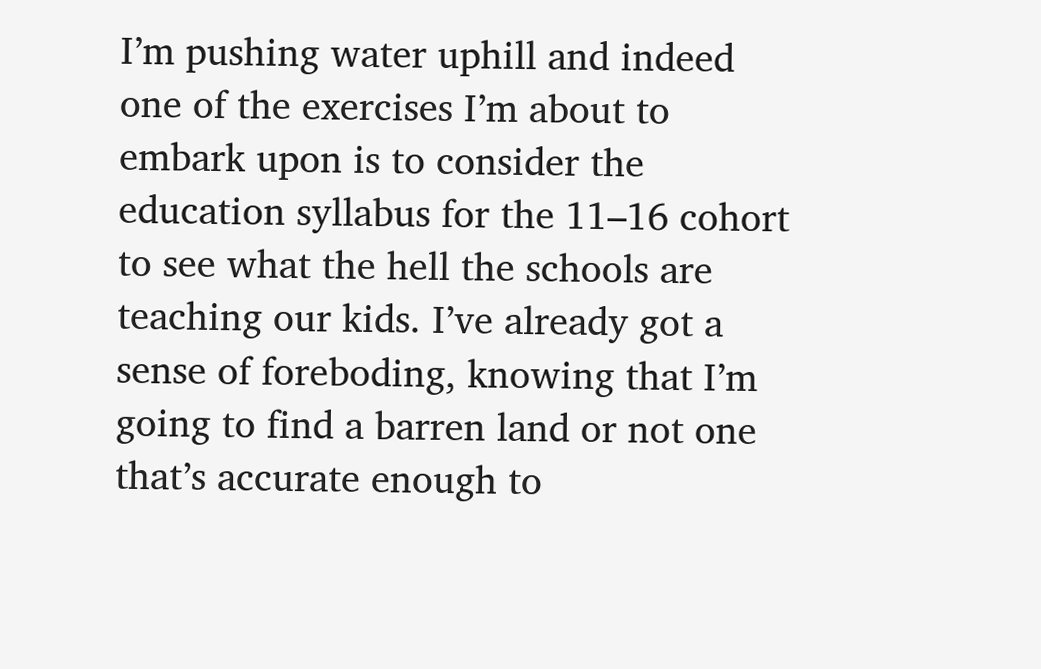I’m pushing water uphill and indeed one of the exercises I’m about to embark upon is to consider the education syllabus for the 11–16 cohort to see what the hell the schools are teaching our kids. I’ve already got a sense of foreboding, knowing that I’m going to find a barren land or not one that’s accurate enough to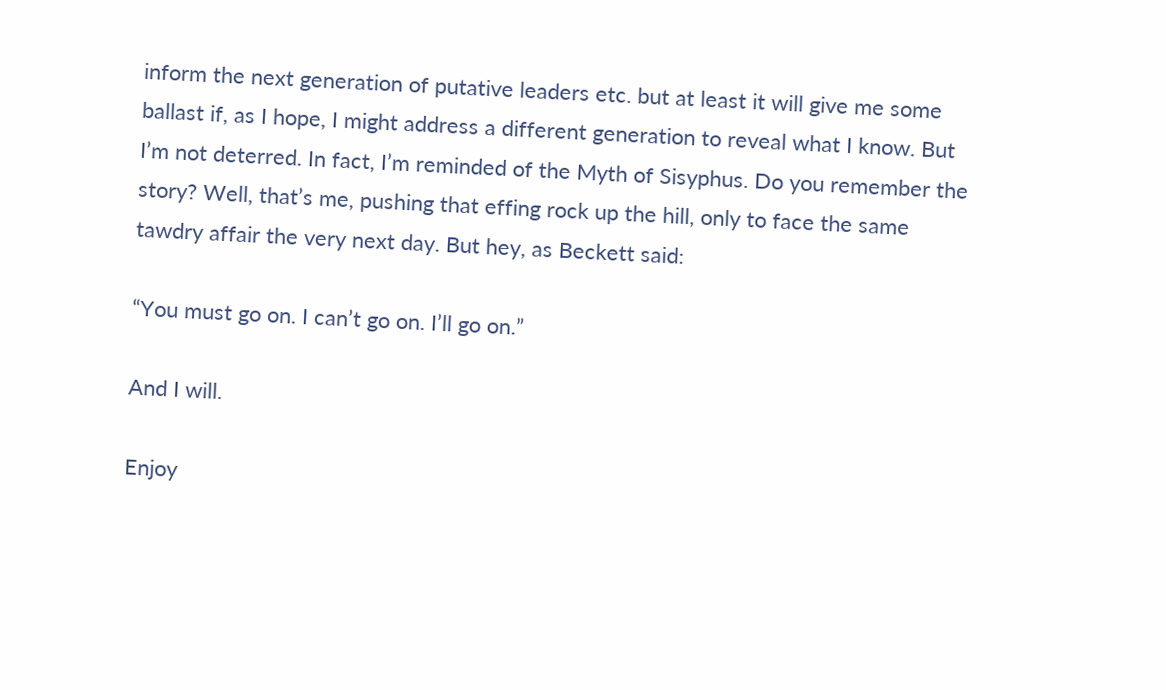inform the next generation of putative leaders etc. but at least it will give me some ballast if, as I hope, I might address a different generation to reveal what I know. But I’m not deterred. In fact, I’m reminded of the Myth of Sisyphus. Do you remember the story? Well, that’s me, pushing that effing rock up the hill, only to face the same tawdry affair the very next day. But hey, as Beckett said:

“You must go on. I can’t go on. I’ll go on.”

And I will.

Enjoy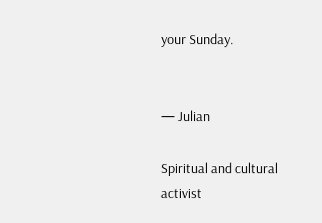your Sunday.


— Julian

Spiritual and cultural activist